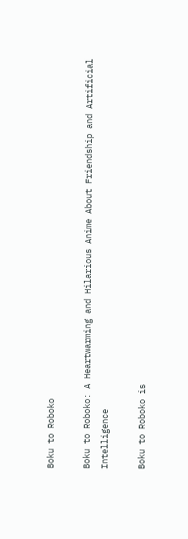Boku to Roboko

Boku to Roboko: A Heartwarming and Hilarious Anime About Friendship and Artificial Intelligence

Boku to Roboko is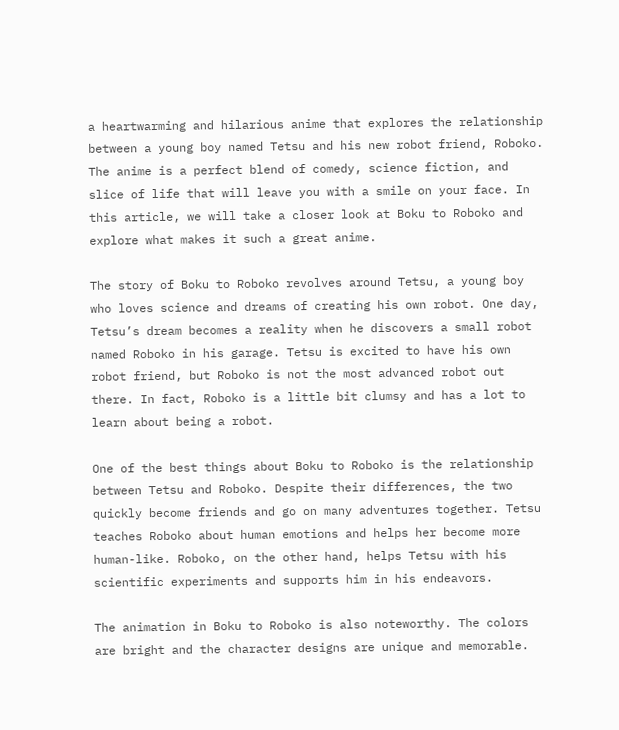a heartwarming and hilarious anime that explores the relationship between a young boy named Tetsu and his new robot friend, Roboko. The anime is a perfect blend of comedy, science fiction, and slice of life that will leave you with a smile on your face. In this article, we will take a closer look at Boku to Roboko and explore what makes it such a great anime.

The story of Boku to Roboko revolves around Tetsu, a young boy who loves science and dreams of creating his own robot. One day, Tetsu’s dream becomes a reality when he discovers a small robot named Roboko in his garage. Tetsu is excited to have his own robot friend, but Roboko is not the most advanced robot out there. In fact, Roboko is a little bit clumsy and has a lot to learn about being a robot.

One of the best things about Boku to Roboko is the relationship between Tetsu and Roboko. Despite their differences, the two quickly become friends and go on many adventures together. Tetsu teaches Roboko about human emotions and helps her become more human-like. Roboko, on the other hand, helps Tetsu with his scientific experiments and supports him in his endeavors.

The animation in Boku to Roboko is also noteworthy. The colors are bright and the character designs are unique and memorable.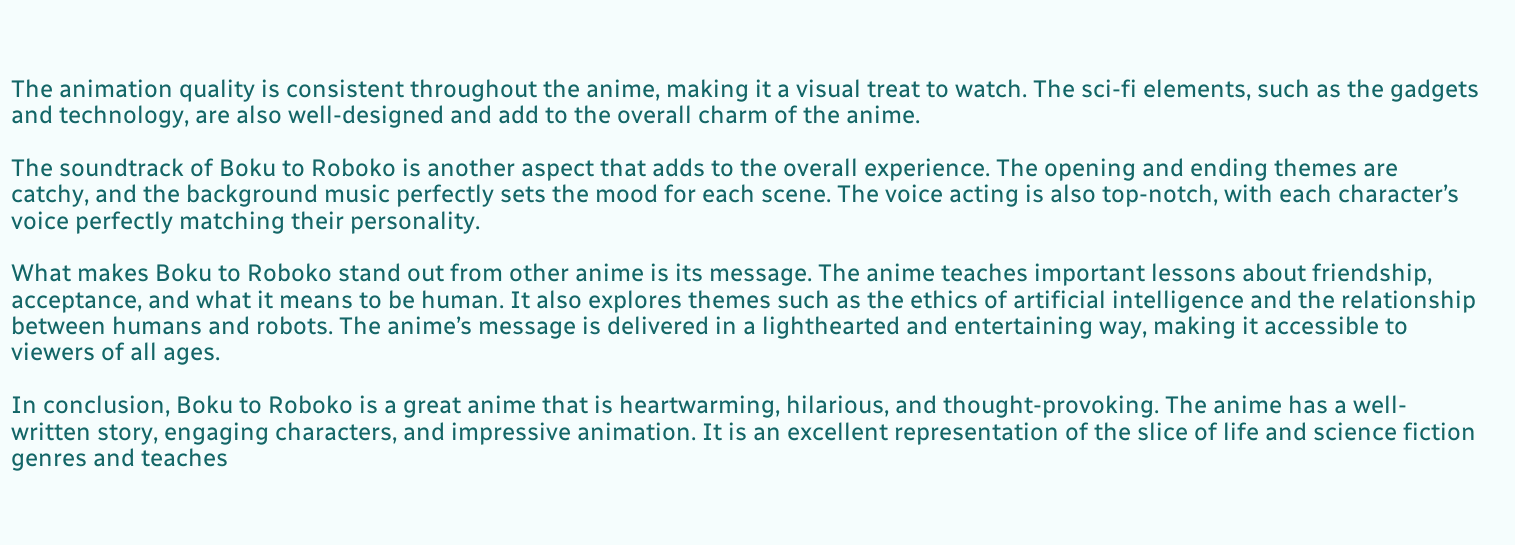The animation quality is consistent throughout the anime, making it a visual treat to watch. The sci-fi elements, such as the gadgets and technology, are also well-designed and add to the overall charm of the anime.

The soundtrack of Boku to Roboko is another aspect that adds to the overall experience. The opening and ending themes are catchy, and the background music perfectly sets the mood for each scene. The voice acting is also top-notch, with each character’s voice perfectly matching their personality.

What makes Boku to Roboko stand out from other anime is its message. The anime teaches important lessons about friendship, acceptance, and what it means to be human. It also explores themes such as the ethics of artificial intelligence and the relationship between humans and robots. The anime’s message is delivered in a lighthearted and entertaining way, making it accessible to viewers of all ages.

In conclusion, Boku to Roboko is a great anime that is heartwarming, hilarious, and thought-provoking. The anime has a well-written story, engaging characters, and impressive animation. It is an excellent representation of the slice of life and science fiction genres and teaches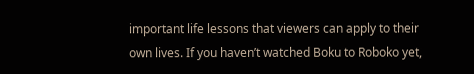important life lessons that viewers can apply to their own lives. If you haven’t watched Boku to Roboko yet,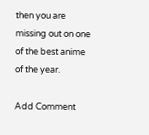then you are missing out on one of the best anime of the year.

Add Comment